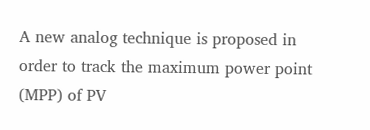A new analog technique is proposed in order to track the maximum power point (MPP) of PV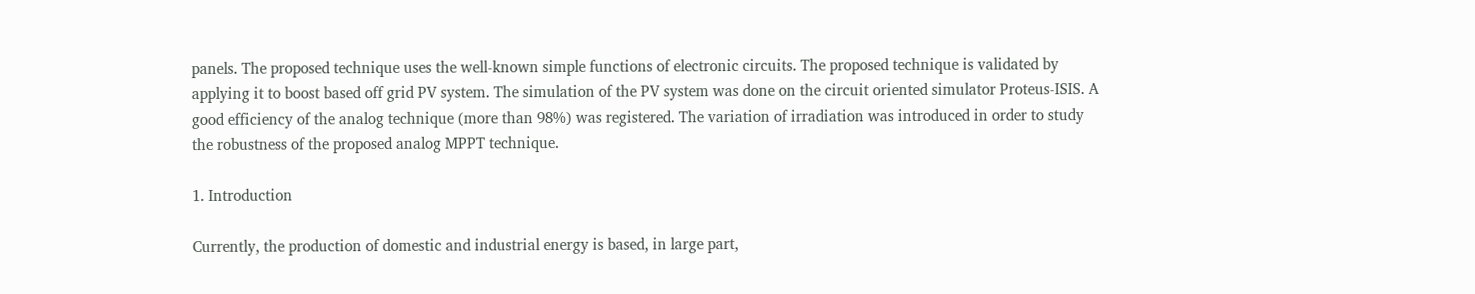panels. The proposed technique uses the well-known simple functions of electronic circuits. The proposed technique is validated by applying it to boost based off grid PV system. The simulation of the PV system was done on the circuit oriented simulator Proteus-ISIS. A good efficiency of the analog technique (more than 98%) was registered. The variation of irradiation was introduced in order to study the robustness of the proposed analog MPPT technique.

1. Introduction

Currently, the production of domestic and industrial energy is based, in large part,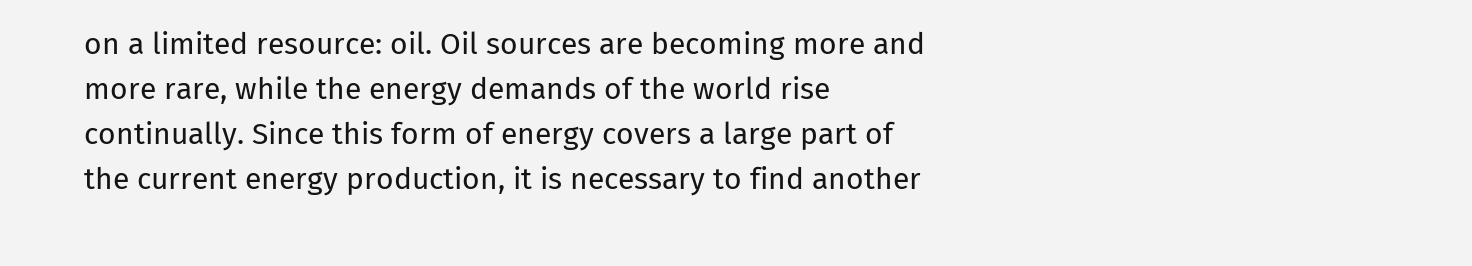on a limited resource: oil. Oil sources are becoming more and more rare, while the energy demands of the world rise continually. Since this form of energy covers a large part of the current energy production, it is necessary to find another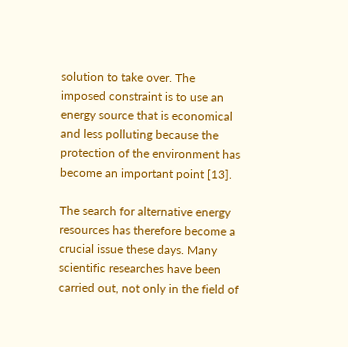solution to take over. The imposed constraint is to use an energy source that is economical and less polluting because the protection of the environment has become an important point [13].

The search for alternative energy resources has therefore become a crucial issue these days. Many scientific researches have been carried out, not only in the field of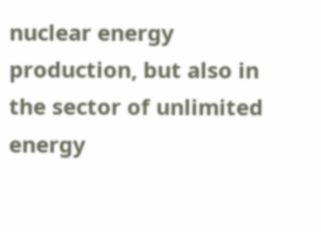nuclear energy production, but also in the sector of unlimited energy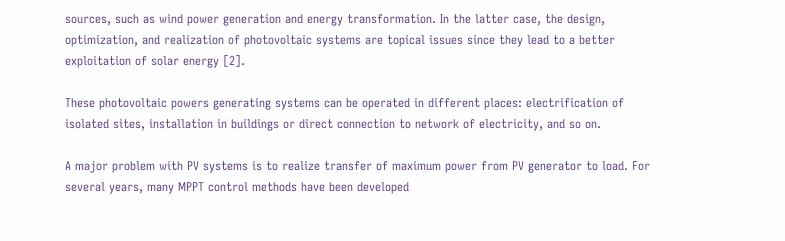sources, such as wind power generation and energy transformation. In the latter case, the design, optimization, and realization of photovoltaic systems are topical issues since they lead to a better exploitation of solar energy [2].

These photovoltaic powers generating systems can be operated in different places: electrification of isolated sites, installation in buildings or direct connection to network of electricity, and so on.

A major problem with PV systems is to realize transfer of maximum power from PV generator to load. For several years, many MPPT control methods have been developed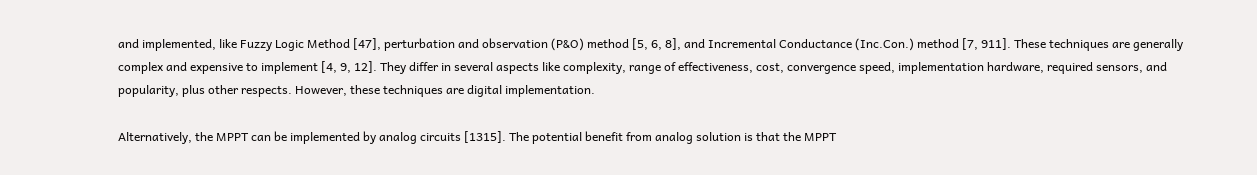and implemented, like Fuzzy Logic Method [47], perturbation and observation (P&O) method [5, 6, 8], and Incremental Conductance (Inc.Con.) method [7, 911]. These techniques are generally complex and expensive to implement [4, 9, 12]. They differ in several aspects like complexity, range of effectiveness, cost, convergence speed, implementation hardware, required sensors, and popularity, plus other respects. However, these techniques are digital implementation.

Alternatively, the MPPT can be implemented by analog circuits [1315]. The potential benefit from analog solution is that the MPPT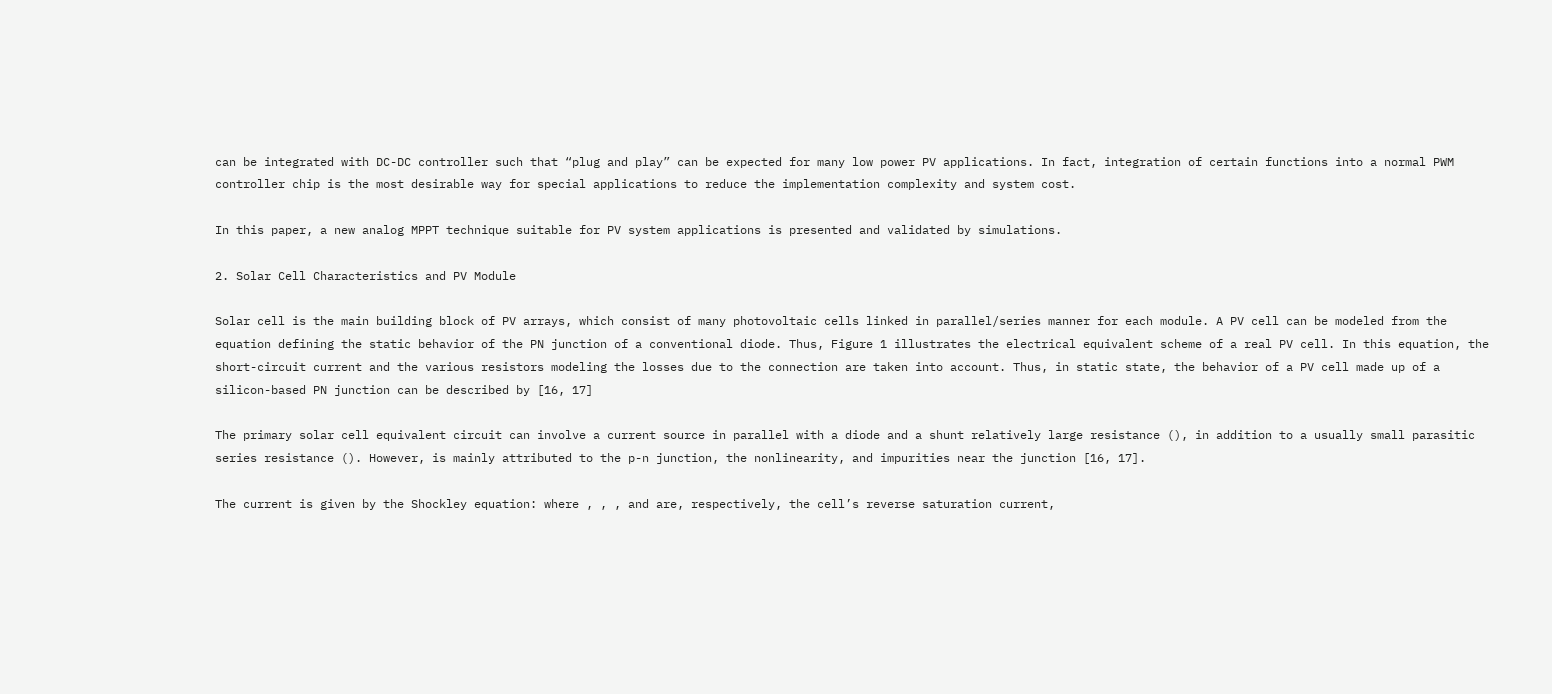can be integrated with DC-DC controller such that “plug and play” can be expected for many low power PV applications. In fact, integration of certain functions into a normal PWM controller chip is the most desirable way for special applications to reduce the implementation complexity and system cost.

In this paper, a new analog MPPT technique suitable for PV system applications is presented and validated by simulations.

2. Solar Cell Characteristics and PV Module

Solar cell is the main building block of PV arrays, which consist of many photovoltaic cells linked in parallel/series manner for each module. A PV cell can be modeled from the equation defining the static behavior of the PN junction of a conventional diode. Thus, Figure 1 illustrates the electrical equivalent scheme of a real PV cell. In this equation, the short-circuit current and the various resistors modeling the losses due to the connection are taken into account. Thus, in static state, the behavior of a PV cell made up of a silicon-based PN junction can be described by [16, 17]

The primary solar cell equivalent circuit can involve a current source in parallel with a diode and a shunt relatively large resistance (), in addition to a usually small parasitic series resistance (). However, is mainly attributed to the p-n junction, the nonlinearity, and impurities near the junction [16, 17].

The current is given by the Shockley equation: where , , , and are, respectively, the cell’s reverse saturation current,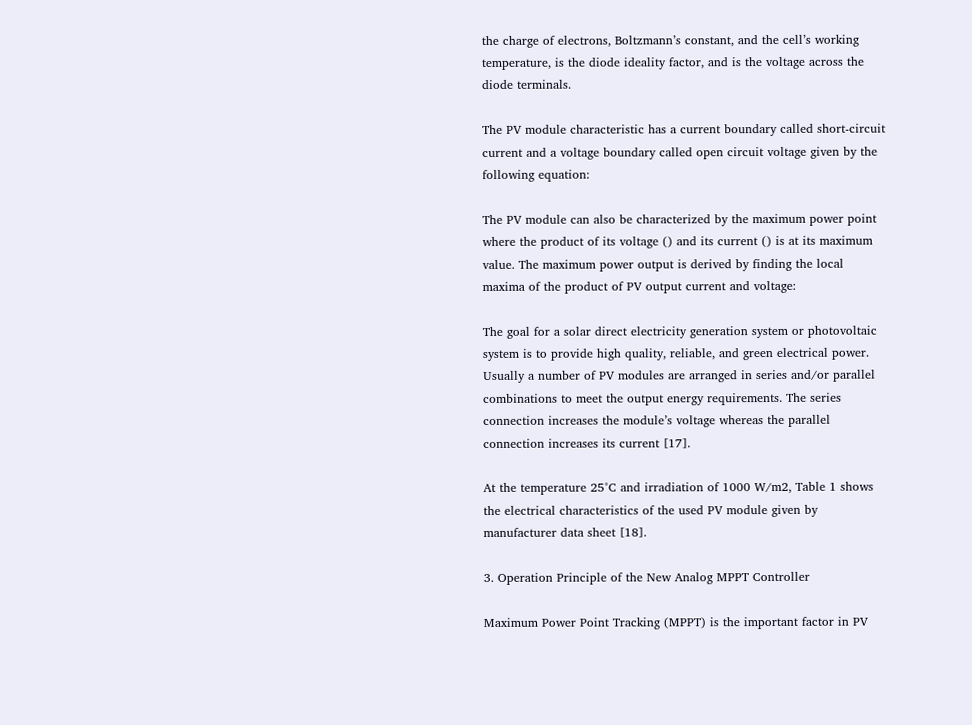the charge of electrons, Boltzmann’s constant, and the cell’s working temperature, is the diode ideality factor, and is the voltage across the diode terminals.

The PV module characteristic has a current boundary called short-circuit current and a voltage boundary called open circuit voltage given by the following equation:

The PV module can also be characterized by the maximum power point where the product of its voltage () and its current () is at its maximum value. The maximum power output is derived by finding the local maxima of the product of PV output current and voltage:

The goal for a solar direct electricity generation system or photovoltaic system is to provide high quality, reliable, and green electrical power. Usually a number of PV modules are arranged in series and/or parallel combinations to meet the output energy requirements. The series connection increases the module’s voltage whereas the parallel connection increases its current [17].

At the temperature 25°C and irradiation of 1000 W/m2, Table 1 shows the electrical characteristics of the used PV module given by manufacturer data sheet [18].

3. Operation Principle of the New Analog MPPT Controller

Maximum Power Point Tracking (MPPT) is the important factor in PV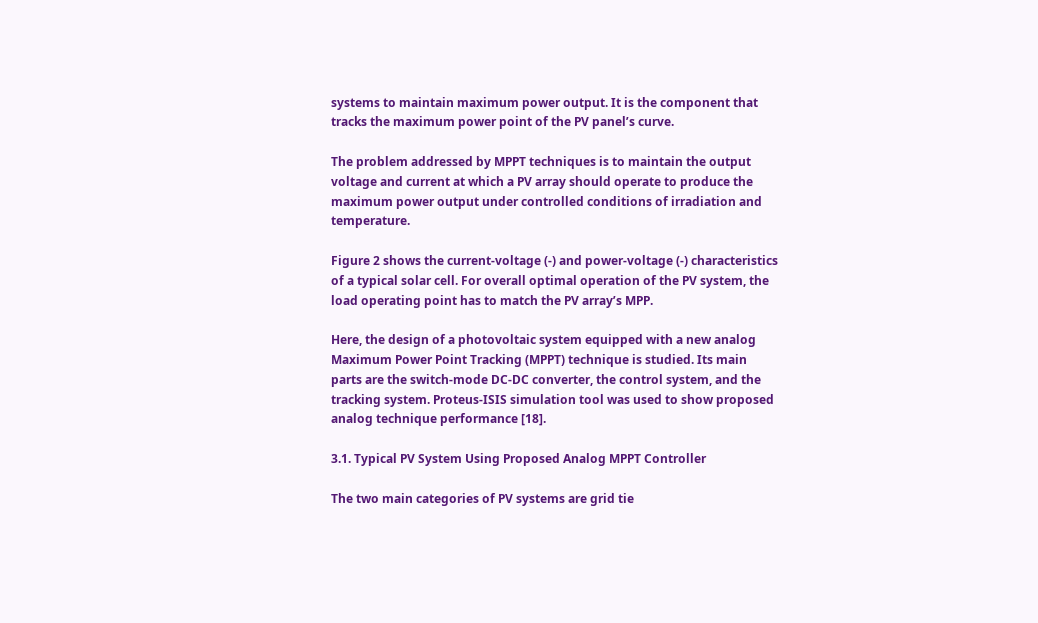systems to maintain maximum power output. It is the component that tracks the maximum power point of the PV panel’s curve.

The problem addressed by MPPT techniques is to maintain the output voltage and current at which a PV array should operate to produce the maximum power output under controlled conditions of irradiation and temperature.

Figure 2 shows the current-voltage (-) and power-voltage (-) characteristics of a typical solar cell. For overall optimal operation of the PV system, the load operating point has to match the PV array’s MPP.

Here, the design of a photovoltaic system equipped with a new analog Maximum Power Point Tracking (MPPT) technique is studied. Its main parts are the switch-mode DC-DC converter, the control system, and the tracking system. Proteus-ISIS simulation tool was used to show proposed analog technique performance [18].

3.1. Typical PV System Using Proposed Analog MPPT Controller

The two main categories of PV systems are grid tie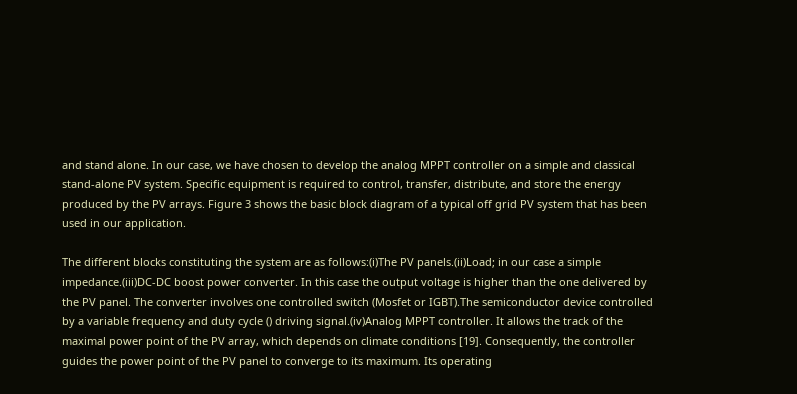and stand alone. In our case, we have chosen to develop the analog MPPT controller on a simple and classical stand-alone PV system. Specific equipment is required to control, transfer, distribute, and store the energy produced by the PV arrays. Figure 3 shows the basic block diagram of a typical off grid PV system that has been used in our application.

The different blocks constituting the system are as follows:(i)The PV panels.(ii)Load; in our case a simple impedance.(iii)DC-DC boost power converter. In this case the output voltage is higher than the one delivered by the PV panel. The converter involves one controlled switch (Mosfet or IGBT).The semiconductor device controlled by a variable frequency and duty cycle () driving signal.(iv)Analog MPPT controller. It allows the track of the maximal power point of the PV array, which depends on climate conditions [19]. Consequently, the controller guides the power point of the PV panel to converge to its maximum. Its operating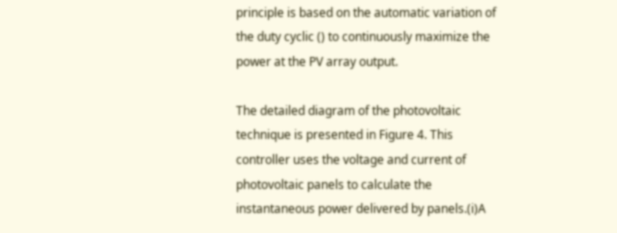principle is based on the automatic variation of the duty cyclic () to continuously maximize the power at the PV array output.

The detailed diagram of the photovoltaic technique is presented in Figure 4. This controller uses the voltage and current of photovoltaic panels to calculate the instantaneous power delivered by panels.(i)A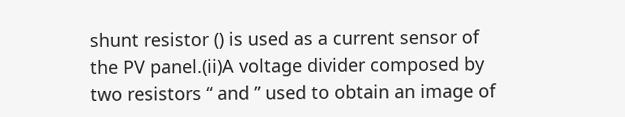shunt resistor () is used as a current sensor of the PV panel.(ii)A voltage divider composed by two resistors “ and ” used to obtain an image of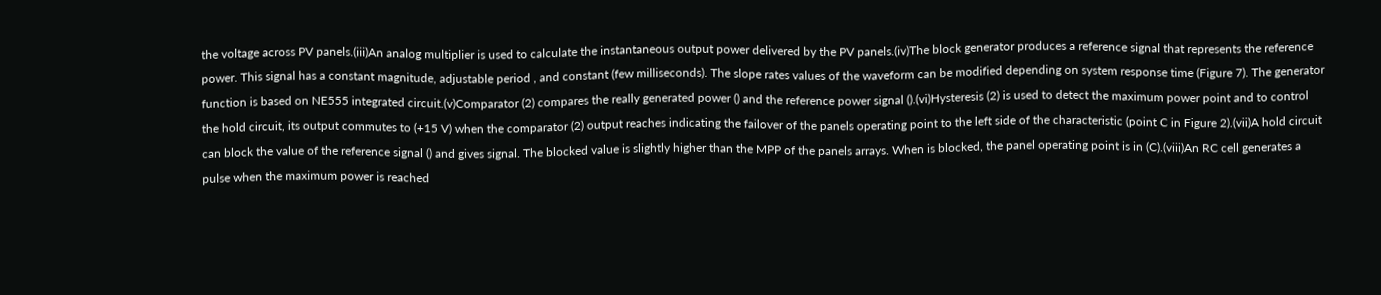the voltage across PV panels.(iii)An analog multiplier is used to calculate the instantaneous output power delivered by the PV panels.(iv)The block generator produces a reference signal that represents the reference power. This signal has a constant magnitude, adjustable period , and constant (few milliseconds). The slope rates values of the waveform can be modified depending on system response time (Figure 7). The generator function is based on NE555 integrated circuit.(v)Comparator (2) compares the really generated power () and the reference power signal ().(vi)Hysteresis (2) is used to detect the maximum power point and to control the hold circuit, its output commutes to (+15 V) when the comparator (2) output reaches indicating the failover of the panels operating point to the left side of the characteristic (point C in Figure 2).(vii)A hold circuit can block the value of the reference signal () and gives signal. The blocked value is slightly higher than the MPP of the panels arrays. When is blocked, the panel operating point is in (C).(viii)An RC cell generates a pulse when the maximum power is reached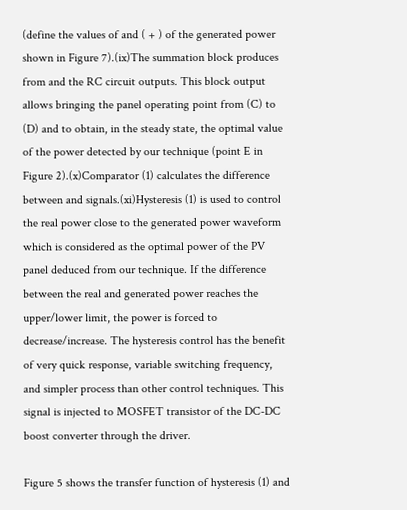(define the values of and ( + ) of the generated power shown in Figure 7).(ix)The summation block produces from and the RC circuit outputs. This block output allows bringing the panel operating point from (C) to (D) and to obtain, in the steady state, the optimal value of the power detected by our technique (point E in Figure 2).(x)Comparator (1) calculates the difference between and signals.(xi)Hysteresis (1) is used to control the real power close to the generated power waveform which is considered as the optimal power of the PV panel deduced from our technique. If the difference between the real and generated power reaches the upper/lower limit, the power is forced to decrease/increase. The hysteresis control has the benefit of very quick response, variable switching frequency, and simpler process than other control techniques. This signal is injected to MOSFET transistor of the DC-DC boost converter through the driver.

Figure 5 shows the transfer function of hysteresis (1) and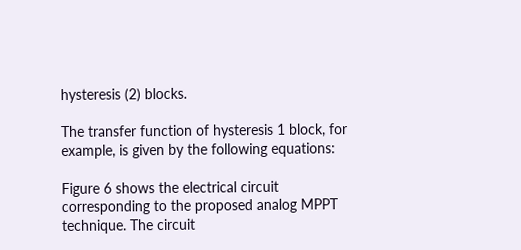hysteresis (2) blocks.

The transfer function of hysteresis 1 block, for example, is given by the following equations:

Figure 6 shows the electrical circuit corresponding to the proposed analog MPPT technique. The circuit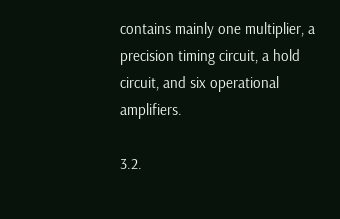contains mainly one multiplier, a precision timing circuit, a hold circuit, and six operational amplifiers.

3.2.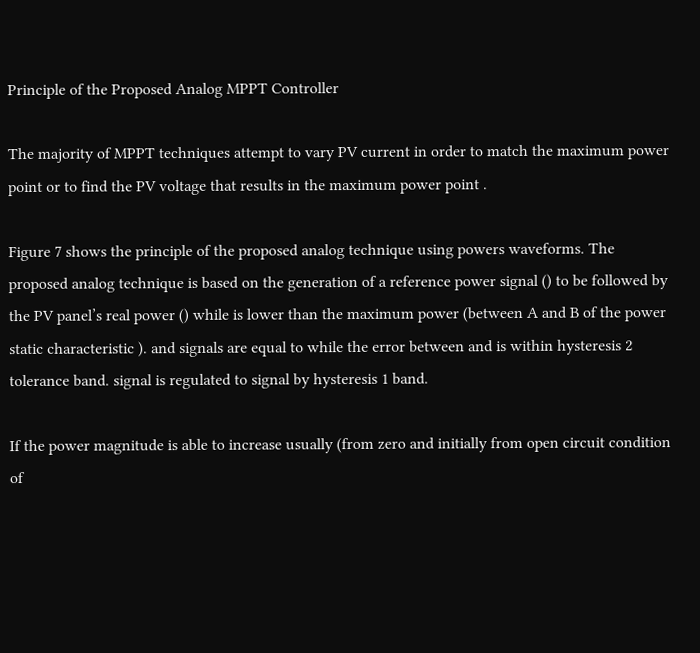Principle of the Proposed Analog MPPT Controller

The majority of MPPT techniques attempt to vary PV current in order to match the maximum power point or to find the PV voltage that results in the maximum power point .

Figure 7 shows the principle of the proposed analog technique using powers waveforms. The proposed analog technique is based on the generation of a reference power signal () to be followed by the PV panel’s real power () while is lower than the maximum power (between A and B of the power static characteristic ). and signals are equal to while the error between and is within hysteresis 2 tolerance band. signal is regulated to signal by hysteresis 1 band.

If the power magnitude is able to increase usually (from zero and initially from open circuit condition of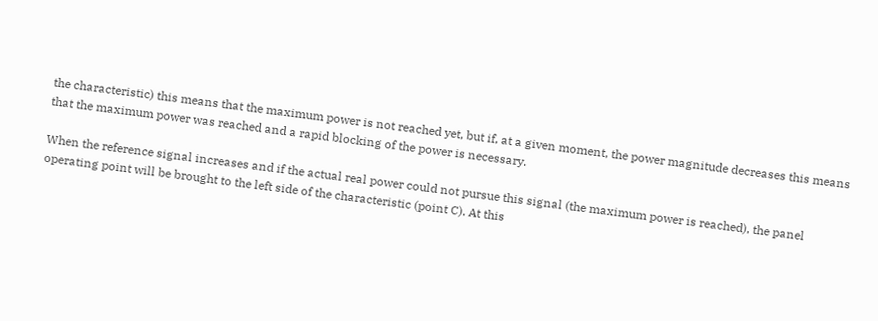the characteristic) this means that the maximum power is not reached yet, but if, at a given moment, the power magnitude decreases this means that the maximum power was reached and a rapid blocking of the power is necessary.

When the reference signal increases and if the actual real power could not pursue this signal (the maximum power is reached), the panel operating point will be brought to the left side of the characteristic (point C). At this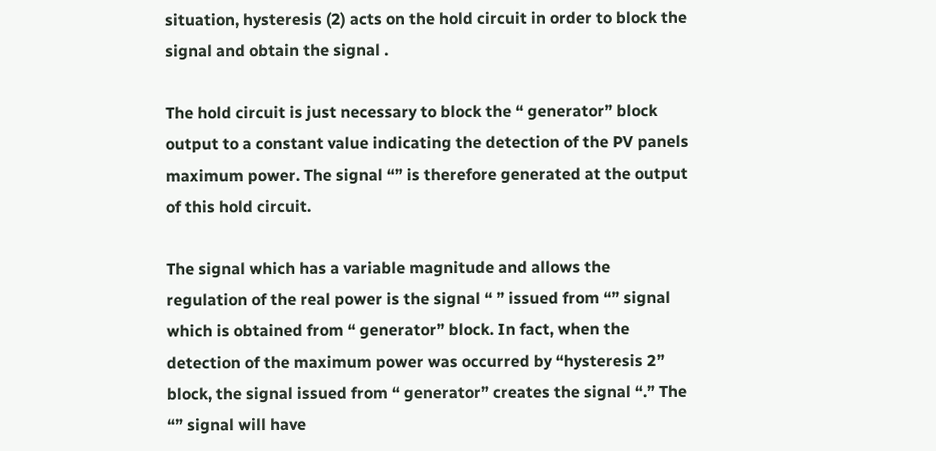situation, hysteresis (2) acts on the hold circuit in order to block the signal and obtain the signal .

The hold circuit is just necessary to block the “ generator” block output to a constant value indicating the detection of the PV panels maximum power. The signal “” is therefore generated at the output of this hold circuit.

The signal which has a variable magnitude and allows the regulation of the real power is the signal “ ” issued from “” signal which is obtained from “ generator” block. In fact, when the detection of the maximum power was occurred by “hysteresis 2” block, the signal issued from “ generator” creates the signal “.” The “” signal will have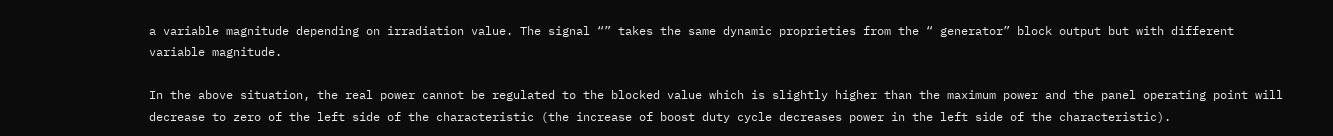a variable magnitude depending on irradiation value. The signal “” takes the same dynamic proprieties from the “ generator” block output but with different variable magnitude.

In the above situation, the real power cannot be regulated to the blocked value which is slightly higher than the maximum power and the panel operating point will decrease to zero of the left side of the characteristic (the increase of boost duty cycle decreases power in the left side of the characteristic).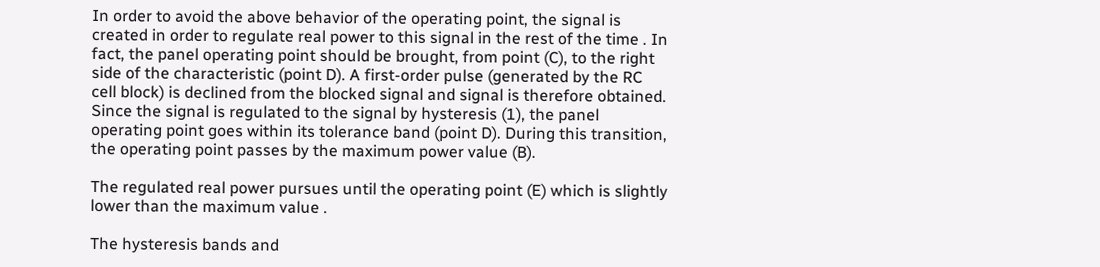In order to avoid the above behavior of the operating point, the signal is created in order to regulate real power to this signal in the rest of the time . In fact, the panel operating point should be brought, from point (C), to the right side of the characteristic (point D). A first-order pulse (generated by the RC cell block) is declined from the blocked signal and signal is therefore obtained. Since the signal is regulated to the signal by hysteresis (1), the panel operating point goes within its tolerance band (point D). During this transition, the operating point passes by the maximum power value (B).

The regulated real power pursues until the operating point (E) which is slightly lower than the maximum value .

The hysteresis bands and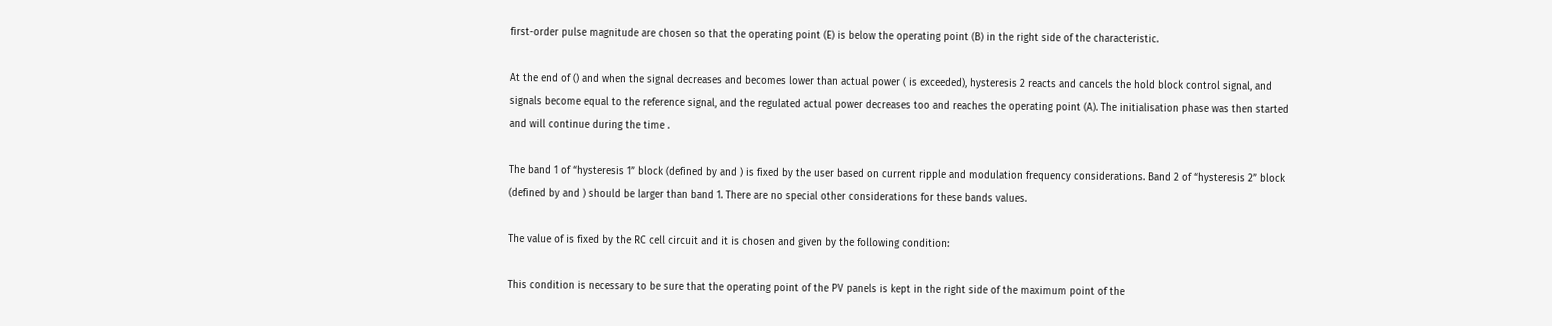first-order pulse magnitude are chosen so that the operating point (E) is below the operating point (B) in the right side of the characteristic.

At the end of () and when the signal decreases and becomes lower than actual power ( is exceeded), hysteresis 2 reacts and cancels the hold block control signal, and signals become equal to the reference signal, and the regulated actual power decreases too and reaches the operating point (A). The initialisation phase was then started and will continue during the time .

The band 1 of “hysteresis 1” block (defined by and ) is fixed by the user based on current ripple and modulation frequency considerations. Band 2 of “hysteresis 2” block (defined by and ) should be larger than band 1. There are no special other considerations for these bands values.

The value of is fixed by the RC cell circuit and it is chosen and given by the following condition:

This condition is necessary to be sure that the operating point of the PV panels is kept in the right side of the maximum point of the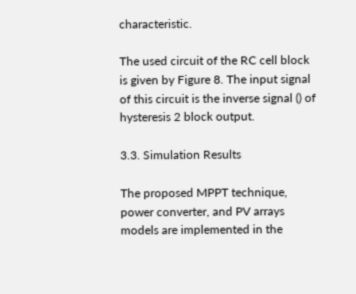characteristic.

The used circuit of the RC cell block is given by Figure 8. The input signal of this circuit is the inverse signal () of hysteresis 2 block output.

3.3. Simulation Results

The proposed MPPT technique, power converter, and PV arrays models are implemented in the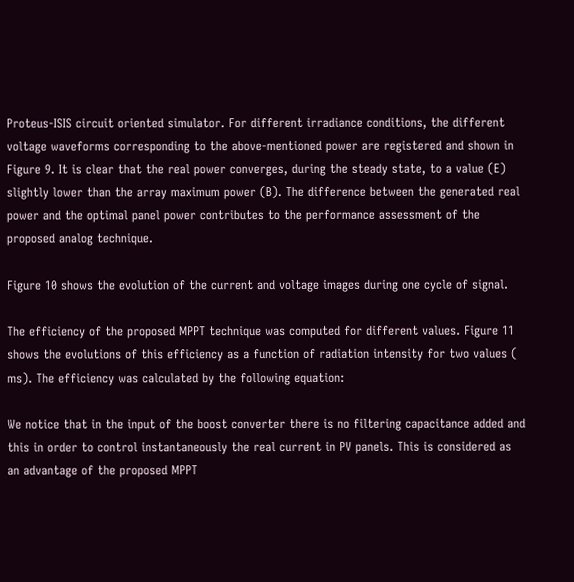Proteus-ISIS circuit oriented simulator. For different irradiance conditions, the different voltage waveforms corresponding to the above-mentioned power are registered and shown in Figure 9. It is clear that the real power converges, during the steady state, to a value (E) slightly lower than the array maximum power (B). The difference between the generated real power and the optimal panel power contributes to the performance assessment of the proposed analog technique.

Figure 10 shows the evolution of the current and voltage images during one cycle of signal.

The efficiency of the proposed MPPT technique was computed for different values. Figure 11 shows the evolutions of this efficiency as a function of radiation intensity for two values ( ms). The efficiency was calculated by the following equation:

We notice that in the input of the boost converter there is no filtering capacitance added and this in order to control instantaneously the real current in PV panels. This is considered as an advantage of the proposed MPPT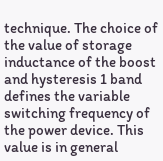technique. The choice of the value of storage inductance of the boost and hysteresis 1 band defines the variable switching frequency of the power device. This value is in general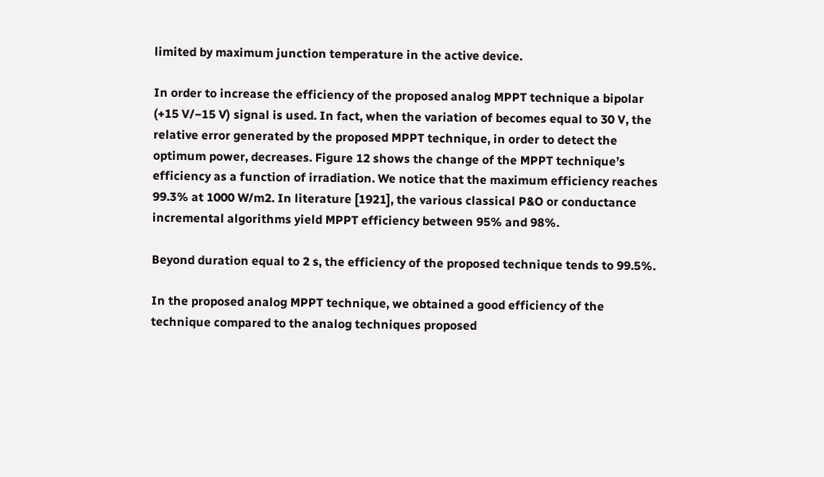limited by maximum junction temperature in the active device.

In order to increase the efficiency of the proposed analog MPPT technique a bipolar (+15 V/−15 V) signal is used. In fact, when the variation of becomes equal to 30 V, the relative error generated by the proposed MPPT technique, in order to detect the optimum power, decreases. Figure 12 shows the change of the MPPT technique’s efficiency as a function of irradiation. We notice that the maximum efficiency reaches 99.3% at 1000 W/m2. In literature [1921], the various classical P&O or conductance incremental algorithms yield MPPT efficiency between 95% and 98%.

Beyond duration equal to 2 s, the efficiency of the proposed technique tends to 99.5%.

In the proposed analog MPPT technique, we obtained a good efficiency of the technique compared to the analog techniques proposed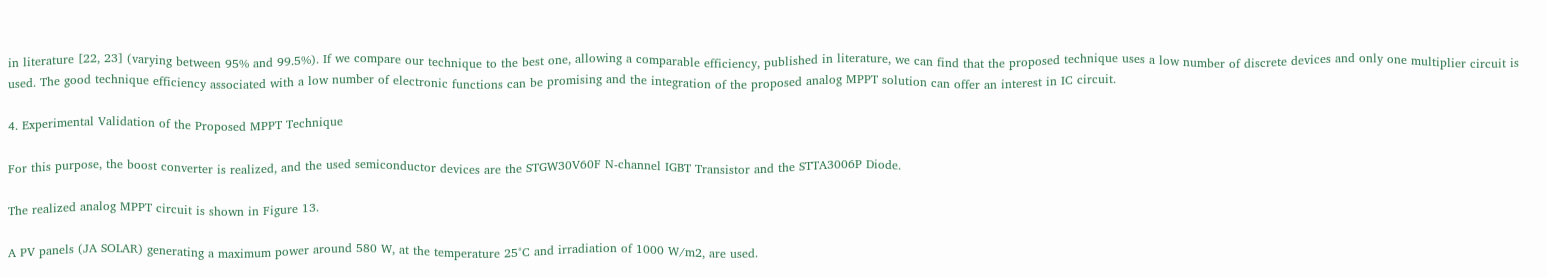in literature [22, 23] (varying between 95% and 99.5%). If we compare our technique to the best one, allowing a comparable efficiency, published in literature, we can find that the proposed technique uses a low number of discrete devices and only one multiplier circuit is used. The good technique efficiency associated with a low number of electronic functions can be promising and the integration of the proposed analog MPPT solution can offer an interest in IC circuit.

4. Experimental Validation of the Proposed MPPT Technique

For this purpose, the boost converter is realized, and the used semiconductor devices are the STGW30V60F N-channel IGBT Transistor and the STTA3006P Diode.

The realized analog MPPT circuit is shown in Figure 13.

A PV panels (JA SOLAR) generating a maximum power around 580 W, at the temperature 25°C and irradiation of 1000 W/m2, are used.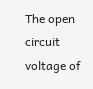The open circuit voltage of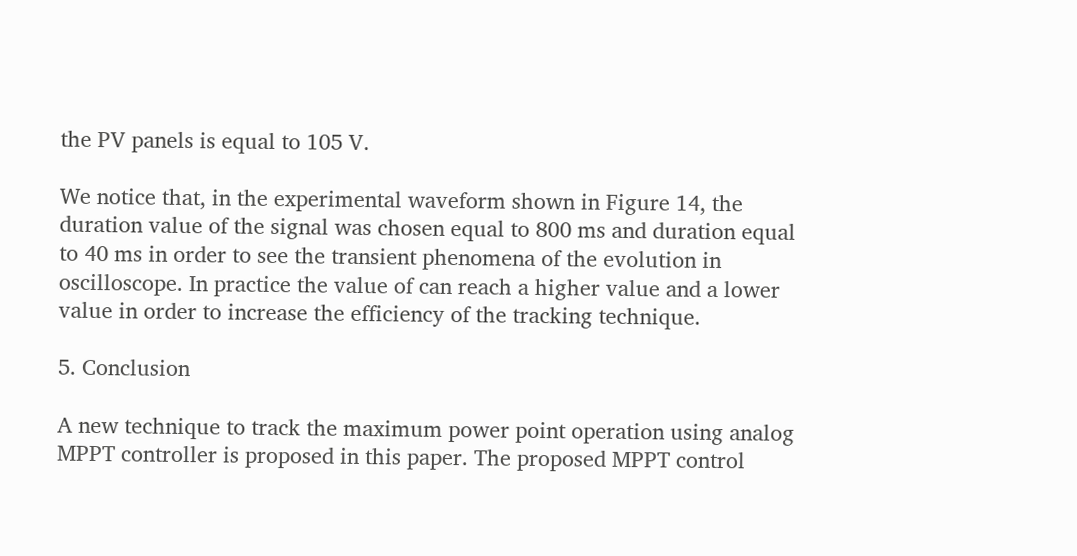the PV panels is equal to 105 V.

We notice that, in the experimental waveform shown in Figure 14, the duration value of the signal was chosen equal to 800 ms and duration equal to 40 ms in order to see the transient phenomena of the evolution in oscilloscope. In practice the value of can reach a higher value and a lower value in order to increase the efficiency of the tracking technique.

5. Conclusion

A new technique to track the maximum power point operation using analog MPPT controller is proposed in this paper. The proposed MPPT control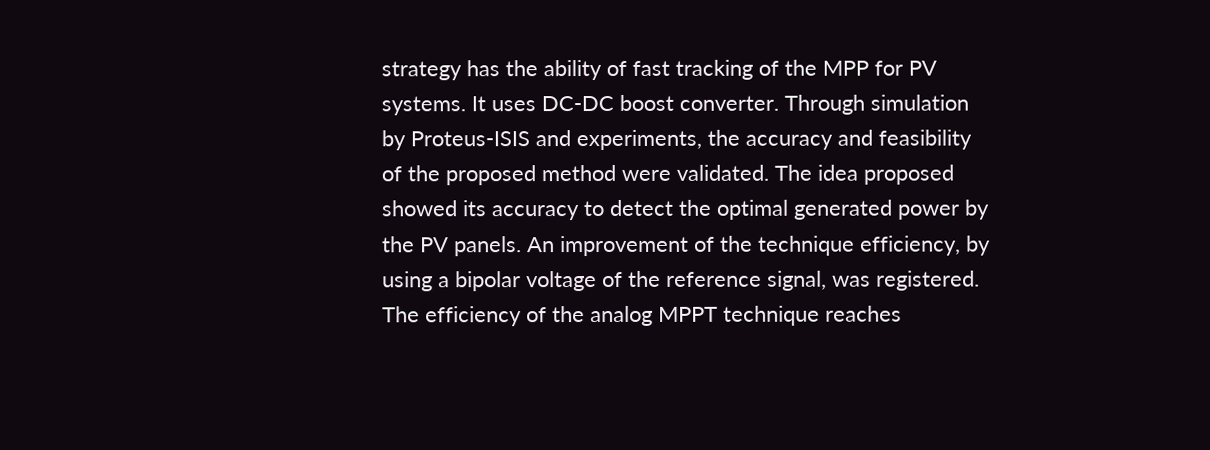strategy has the ability of fast tracking of the MPP for PV systems. It uses DC-DC boost converter. Through simulation by Proteus-ISIS and experiments, the accuracy and feasibility of the proposed method were validated. The idea proposed showed its accuracy to detect the optimal generated power by the PV panels. An improvement of the technique efficiency, by using a bipolar voltage of the reference signal, was registered. The efficiency of the analog MPPT technique reaches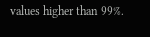values higher than 99%.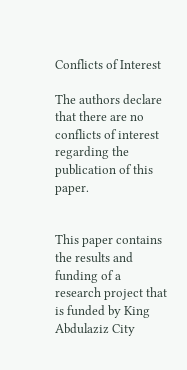Conflicts of Interest

The authors declare that there are no conflicts of interest regarding the publication of this paper.


This paper contains the results and funding of a research project that is funded by King Abdulaziz City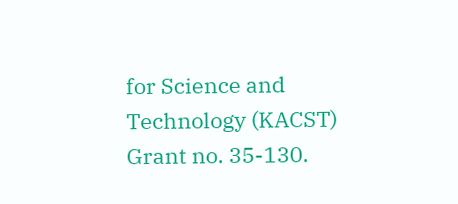for Science and Technology (KACST) Grant no. 35-130.